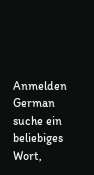Anmelden German
suche ein beliebiges Wort,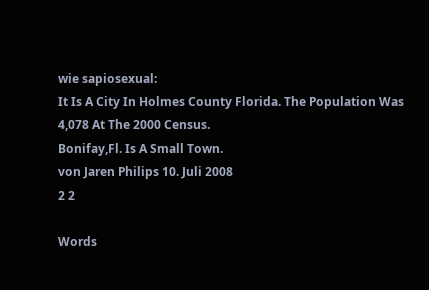wie sapiosexual:
It Is A City In Holmes County Florida. The Population Was 4,078 At The 2000 Census.
Bonifay,Fl. Is A Small Town.
von Jaren Philips 10. Juli 2008
2 2

Words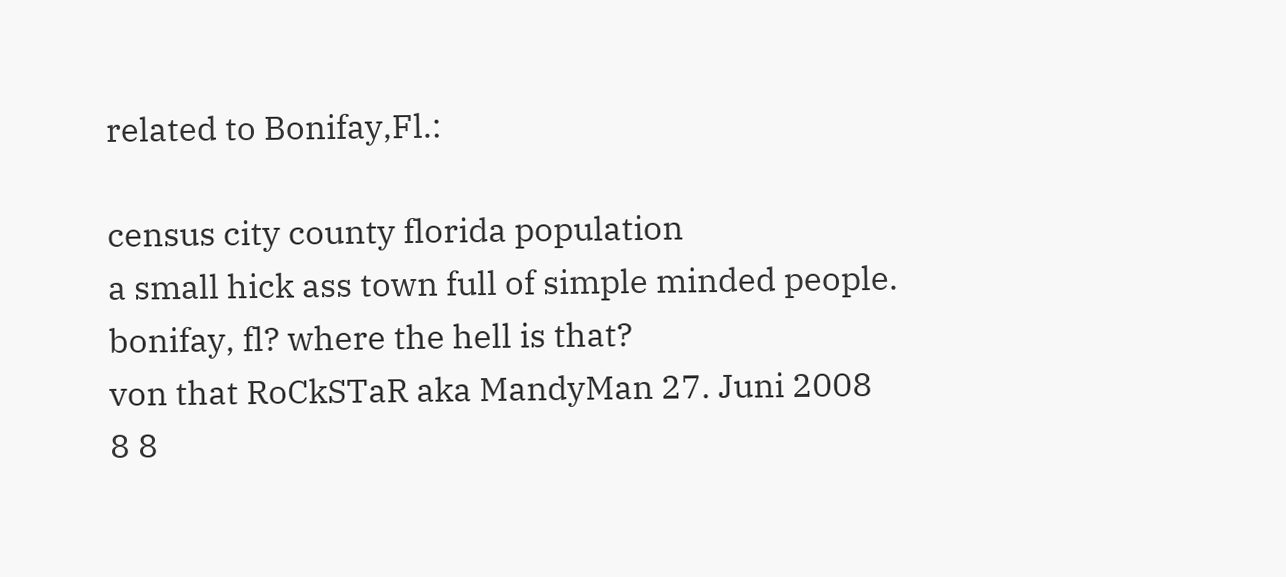related to Bonifay,Fl.:

census city county florida population
a small hick ass town full of simple minded people.
bonifay, fl? where the hell is that?
von that RoCkSTaR aka MandyMan 27. Juni 2008
8 8